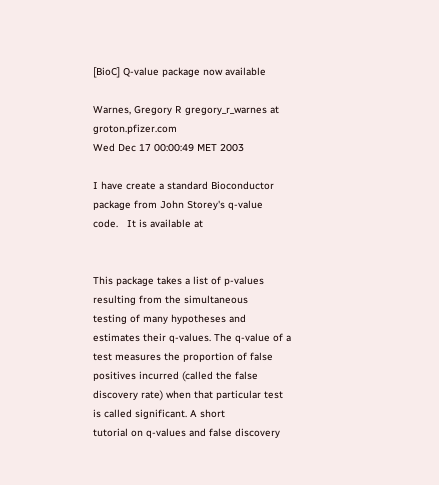[BioC] Q-value package now available

Warnes, Gregory R gregory_r_warnes at groton.pfizer.com
Wed Dec 17 00:00:49 MET 2003

I have create a standard Bioconductor package from John Storey's q-value
code.   It is available at


This package takes a list of p-values resulting from the simultaneous
testing of many hypotheses and estimates their q-values. The q-value of a
test measures the proportion of false positives incurred (called the false
discovery rate) when that particular test is called significant. A short
tutorial on q-values and false discovery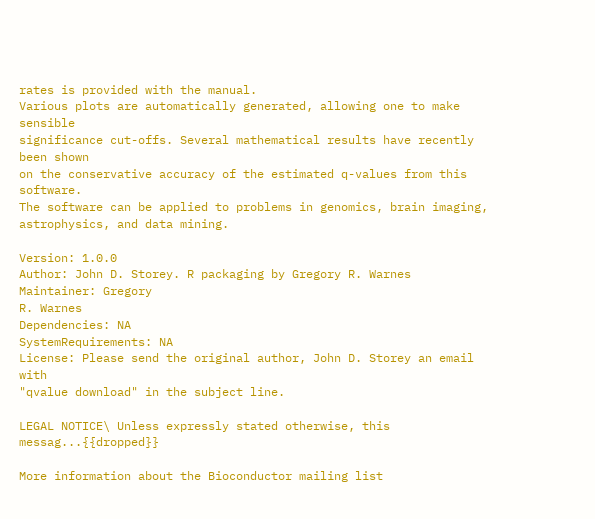rates is provided with the manual.
Various plots are automatically generated, allowing one to make sensible
significance cut-offs. Several mathematical results have recently been shown
on the conservative accuracy of the estimated q-values from this software.
The software can be applied to problems in genomics, brain imaging,
astrophysics, and data mining.

Version: 1.0.0
Author: John D. Storey. R packaging by Gregory R. Warnes Maintainer: Gregory
R. Warnes
Dependencies: NA
SystemRequirements: NA
License: Please send the original author, John D. Storey an email with
"qvalue download" in the subject line.

LEGAL NOTICE\ Unless expressly stated otherwise, this messag...{{dropped}}

More information about the Bioconductor mailing list